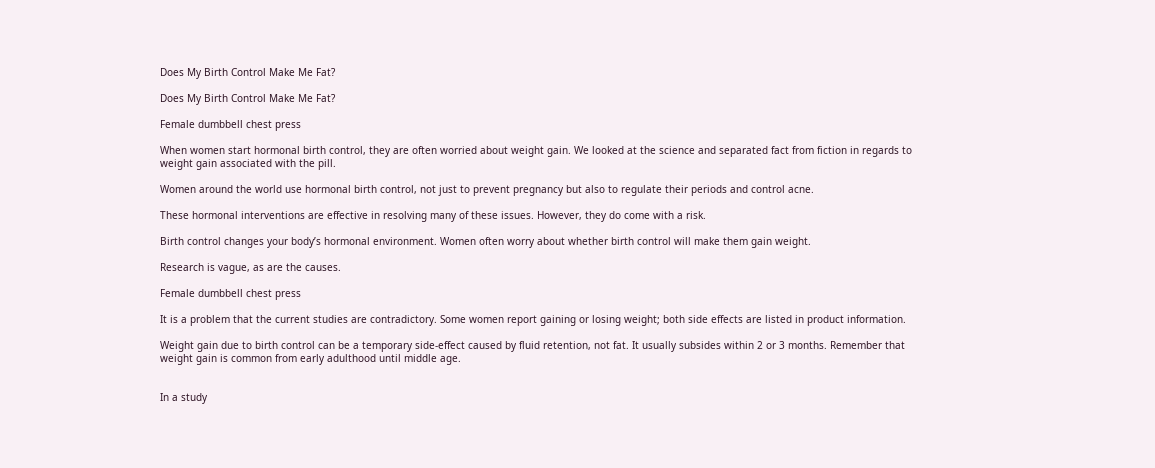Does My Birth Control Make Me Fat?

Does My Birth Control Make Me Fat?

Female dumbbell chest press

When women start hormonal birth control, they are often worried about weight gain. We looked at the science and separated fact from fiction in regards to weight gain associated with the pill.

Women around the world use hormonal birth control, not just to prevent pregnancy but also to regulate their periods and control acne.

These hormonal interventions are effective in resolving many of these issues. However, they do come with a risk.

Birth control changes your body’s hormonal environment. Women often worry about whether birth control will make them gain weight.

Research is vague, as are the causes.

Female dumbbell chest press

It is a problem that the current studies are contradictory. Some women report gaining or losing weight; both side effects are listed in product information.

Weight gain due to birth control can be a temporary side-effect caused by fluid retention, not fat. It usually subsides within 2 or 3 months. Remember that weight gain is common from early adulthood until middle age.


In a study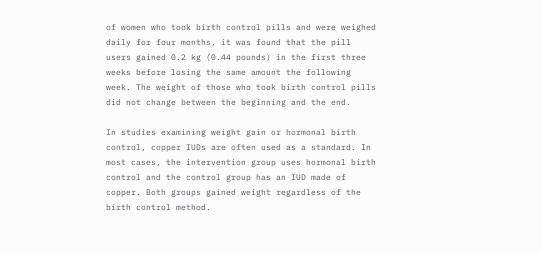of women who took birth control pills and were weighed daily for four months, it was found that the pill users gained 0.2 kg (0.44 pounds) in the first three weeks before losing the same amount the following week. The weight of those who took birth control pills did not change between the beginning and the end.

In studies examining weight gain or hormonal birth control, copper IUDs are often used as a standard. In most cases, the intervention group uses hormonal birth control and the control group has an IUD made of copper. Both groups gained weight regardless of the birth control method.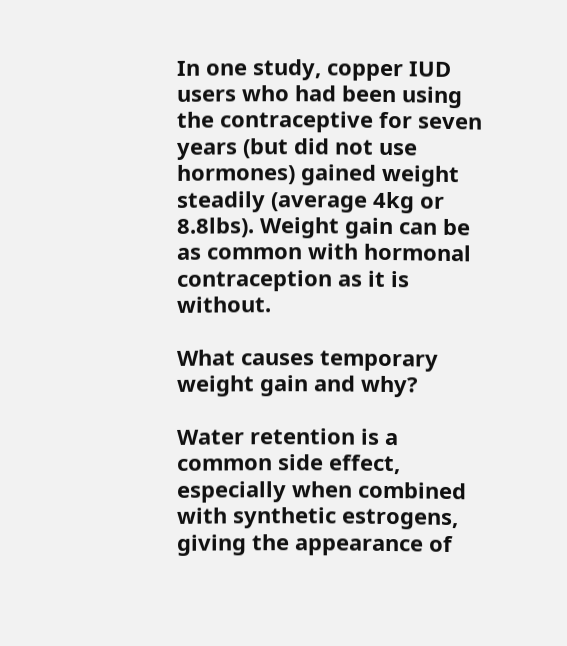In one study, copper IUD users who had been using the contraceptive for seven years (but did not use hormones) gained weight steadily (average 4kg or 8.8lbs). Weight gain can be as common with hormonal contraception as it is without.

What causes temporary weight gain and why?

Water retention is a common side effect, especially when combined with synthetic estrogens, giving the appearance of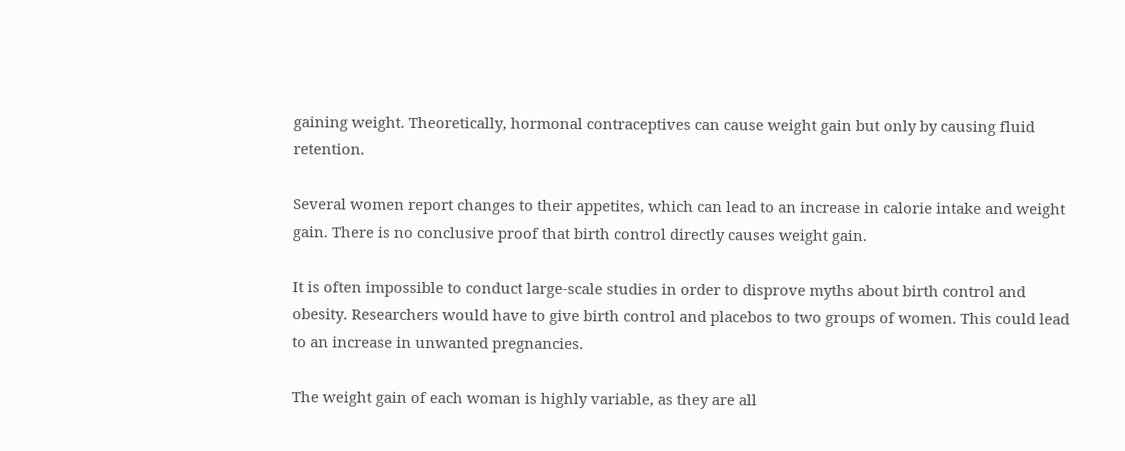gaining weight. Theoretically, hormonal contraceptives can cause weight gain but only by causing fluid retention.

Several women report changes to their appetites, which can lead to an increase in calorie intake and weight gain. There is no conclusive proof that birth control directly causes weight gain.

It is often impossible to conduct large-scale studies in order to disprove myths about birth control and obesity. Researchers would have to give birth control and placebos to two groups of women. This could lead to an increase in unwanted pregnancies.

The weight gain of each woman is highly variable, as they are all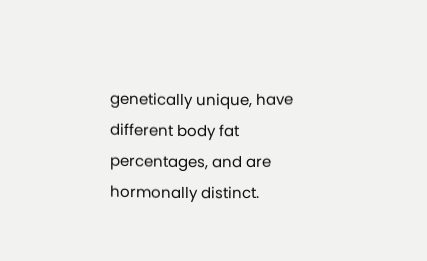genetically unique, have different body fat percentages, and are hormonally distinct.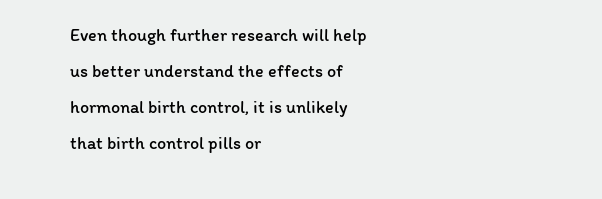Even though further research will help us better understand the effects of hormonal birth control, it is unlikely that birth control pills or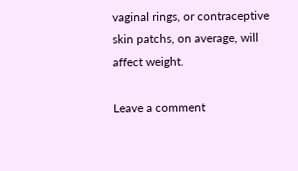vaginal rings, or contraceptive skin patchs, on average, will affect weight.

Leave a comment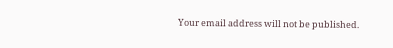Your email address will not be published.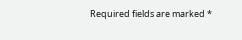Required fields are marked *